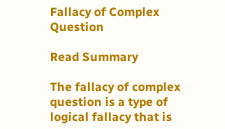Fallacy of Complex Question

Read Summary

The fallacy of complex question is a type of logical fallacy that is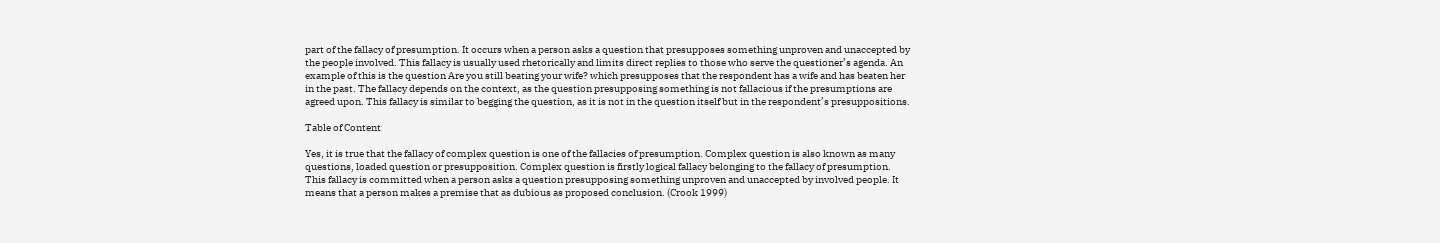part of the fallacy of presumption. It occurs when a person asks a question that presupposes something unproven and unaccepted by the people involved. This fallacy is usually used rhetorically and limits direct replies to those who serve the questioner’s agenda. An example of this is the question Are you still beating your wife? which presupposes that the respondent has a wife and has beaten her in the past. The fallacy depends on the context, as the question presupposing something is not fallacious if the presumptions are agreed upon. This fallacy is similar to begging the question, as it is not in the question itself but in the respondent’s presuppositions.

Table of Content

Yes, it is true that the fallacy of complex question is one of the fallacies of presumption. Complex question is also known as many questions, loaded question or presupposition. Complex question is firstly logical fallacy belonging to the fallacy of presumption. This fallacy is committed when a person asks a question presupposing something unproven and unaccepted by involved people. It means that a person makes a premise that as dubious as proposed conclusion. (Crook 1999)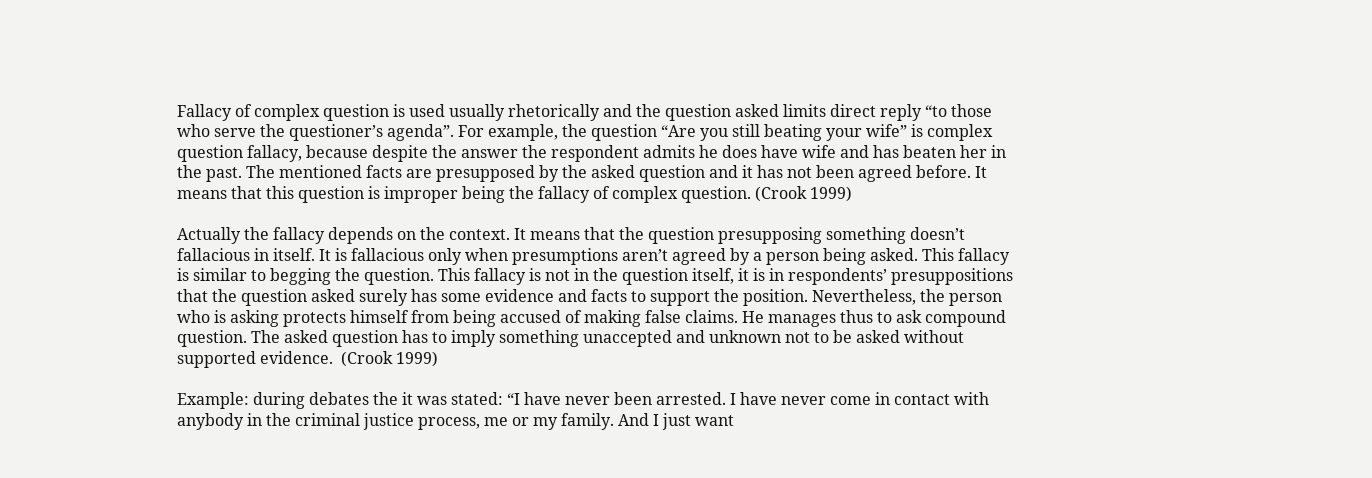Fallacy of complex question is used usually rhetorically and the question asked limits direct reply “to those who serve the questioner’s agenda”. For example, the question “Are you still beating your wife” is complex question fallacy, because despite the answer the respondent admits he does have wife and has beaten her in the past. The mentioned facts are presupposed by the asked question and it has not been agreed before. It means that this question is improper being the fallacy of complex question. (Crook 1999)

Actually the fallacy depends on the context. It means that the question presupposing something doesn’t fallacious in itself. It is fallacious only when presumptions aren’t agreed by a person being asked. This fallacy is similar to begging the question. This fallacy is not in the question itself, it is in respondents’ presuppositions that the question asked surely has some evidence and facts to support the position. Nevertheless, the person who is asking protects himself from being accused of making false claims. He manages thus to ask compound question. The asked question has to imply something unaccepted and unknown not to be asked without supported evidence.  (Crook 1999)

Example: during debates the it was stated: “I have never been arrested. I have never come in contact with anybody in the criminal justice process, me or my family. And I just want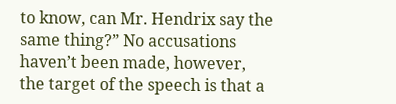to know, can Mr. Hendrix say the same thing?” No accusations haven’t been made, however, the target of the speech is that a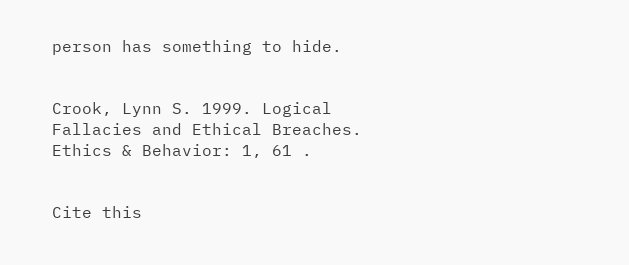person has something to hide.


Crook, Lynn S. 1999. Logical Fallacies and Ethical Breaches. Ethics & Behavior: 1, 61 .


Cite this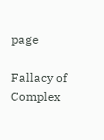page

Fallacy of Complex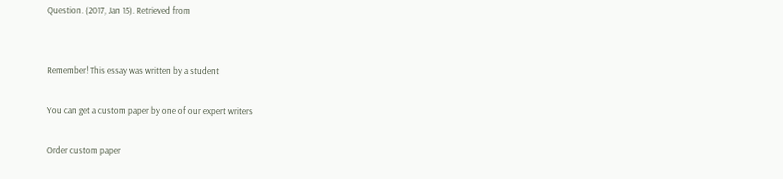Question. (2017, Jan 15). Retrieved from


Remember! This essay was written by a student

You can get a custom paper by one of our expert writers

Order custom paper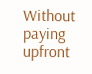Without paying upfront